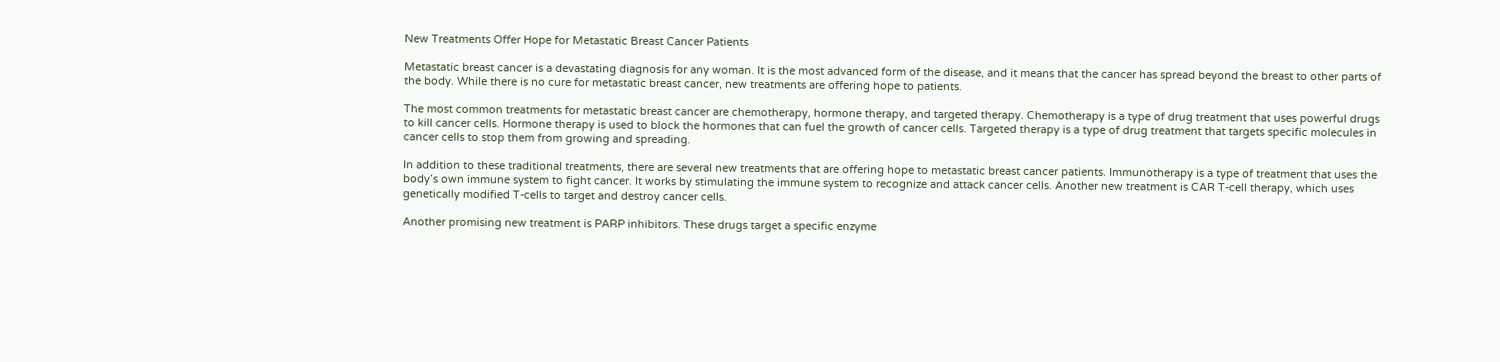New Treatments Offer Hope for Metastatic Breast Cancer Patients

Metastatic breast cancer is a devastating diagnosis for any woman. It is the most advanced form of the disease, and it means that the cancer has spread beyond the breast to other parts of the body. While there is no cure for metastatic breast cancer, new treatments are offering hope to patients.

The most common treatments for metastatic breast cancer are chemotherapy, hormone therapy, and targeted therapy. Chemotherapy is a type of drug treatment that uses powerful drugs to kill cancer cells. Hormone therapy is used to block the hormones that can fuel the growth of cancer cells. Targeted therapy is a type of drug treatment that targets specific molecules in cancer cells to stop them from growing and spreading.

In addition to these traditional treatments, there are several new treatments that are offering hope to metastatic breast cancer patients. Immunotherapy is a type of treatment that uses the body’s own immune system to fight cancer. It works by stimulating the immune system to recognize and attack cancer cells. Another new treatment is CAR T-cell therapy, which uses genetically modified T-cells to target and destroy cancer cells.

Another promising new treatment is PARP inhibitors. These drugs target a specific enzyme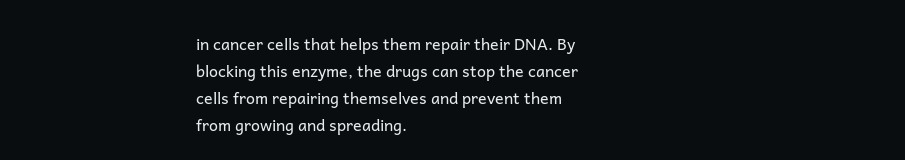in cancer cells that helps them repair their DNA. By blocking this enzyme, the drugs can stop the cancer cells from repairing themselves and prevent them from growing and spreading.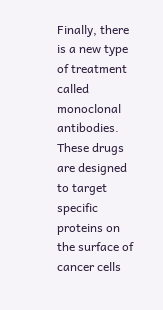Finally, there is a new type of treatment called monoclonal antibodies. These drugs are designed to target specific proteins on the surface of cancer cells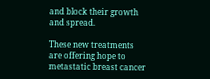and block their growth and spread.

These new treatments are offering hope to metastatic breast cancer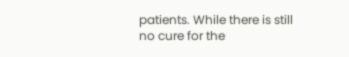patients. While there is still no cure for the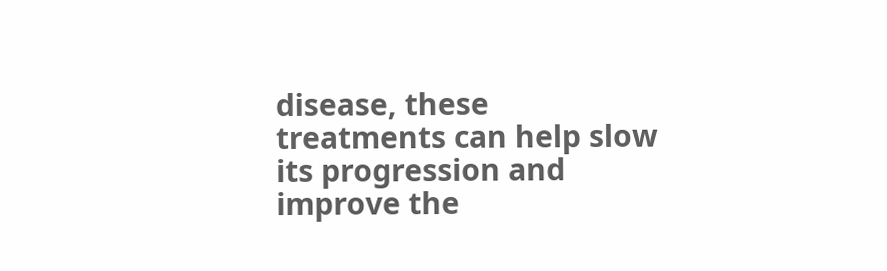disease, these treatments can help slow its progression and improve the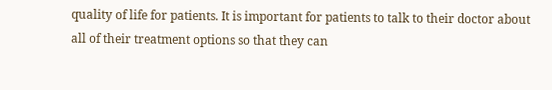quality of life for patients. It is important for patients to talk to their doctor about all of their treatment options so that they can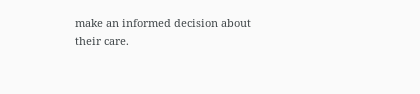make an informed decision about their care.